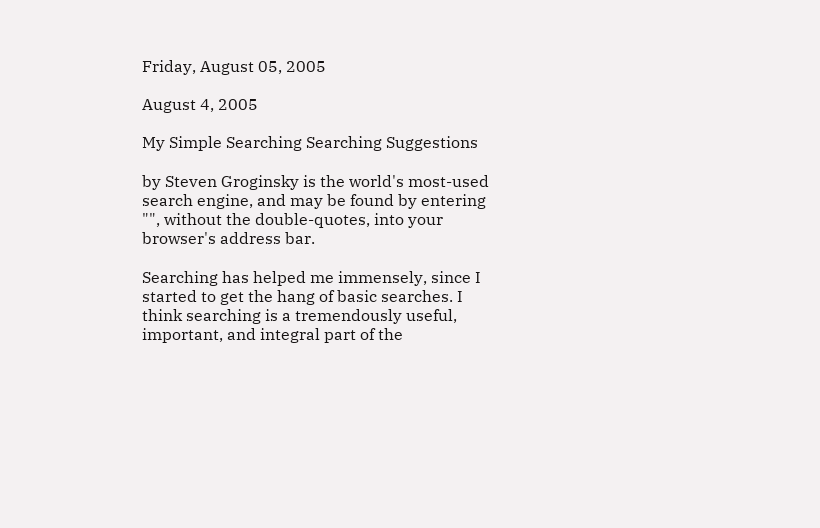Friday, August 05, 2005

August 4, 2005

My Simple Searching Searching Suggestions

by Steven Groginsky is the world's most-used search engine, and may be found by entering "", without the double-quotes, into your browser's address bar.

Searching has helped me immensely, since I started to get the hang of basic searches. I think searching is a tremendously useful, important, and integral part of the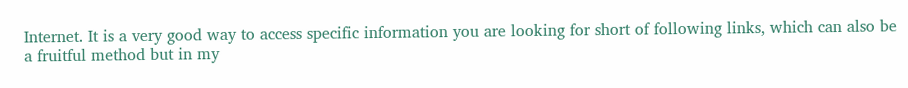Internet. It is a very good way to access specific information you are looking for short of following links, which can also be a fruitful method but in my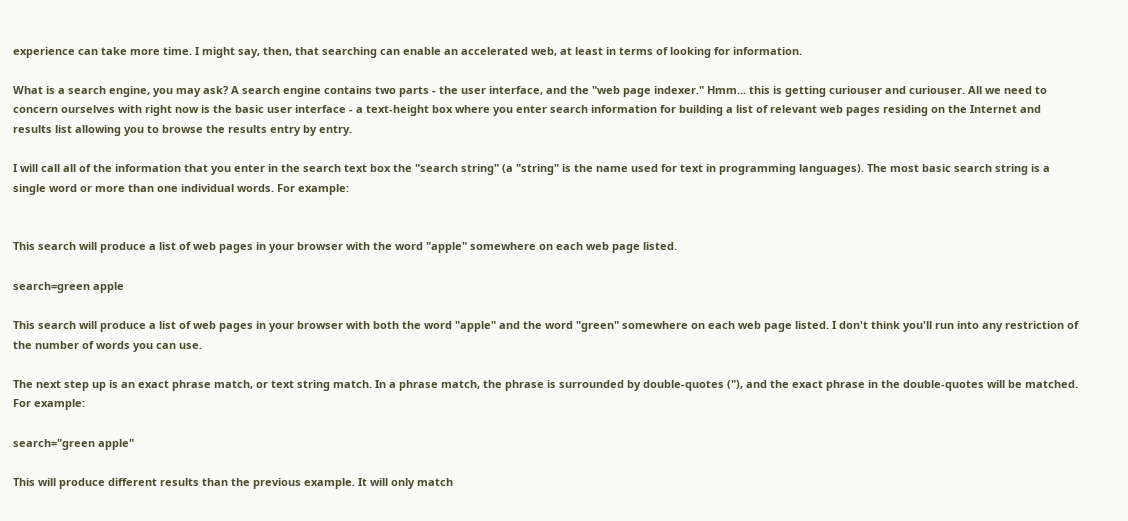experience can take more time. I might say, then, that searching can enable an accelerated web, at least in terms of looking for information.

What is a search engine, you may ask? A search engine contains two parts - the user interface, and the "web page indexer." Hmm... this is getting curiouser and curiouser. All we need to concern ourselves with right now is the basic user interface - a text-height box where you enter search information for building a list of relevant web pages residing on the Internet and results list allowing you to browse the results entry by entry.

I will call all of the information that you enter in the search text box the "search string" (a "string" is the name used for text in programming languages). The most basic search string is a single word or more than one individual words. For example:


This search will produce a list of web pages in your browser with the word "apple" somewhere on each web page listed.

search=green apple

This search will produce a list of web pages in your browser with both the word "apple" and the word "green" somewhere on each web page listed. I don't think you'll run into any restriction of the number of words you can use.

The next step up is an exact phrase match, or text string match. In a phrase match, the phrase is surrounded by double-quotes ("), and the exact phrase in the double-quotes will be matched. For example:

search="green apple"

This will produce different results than the previous example. It will only match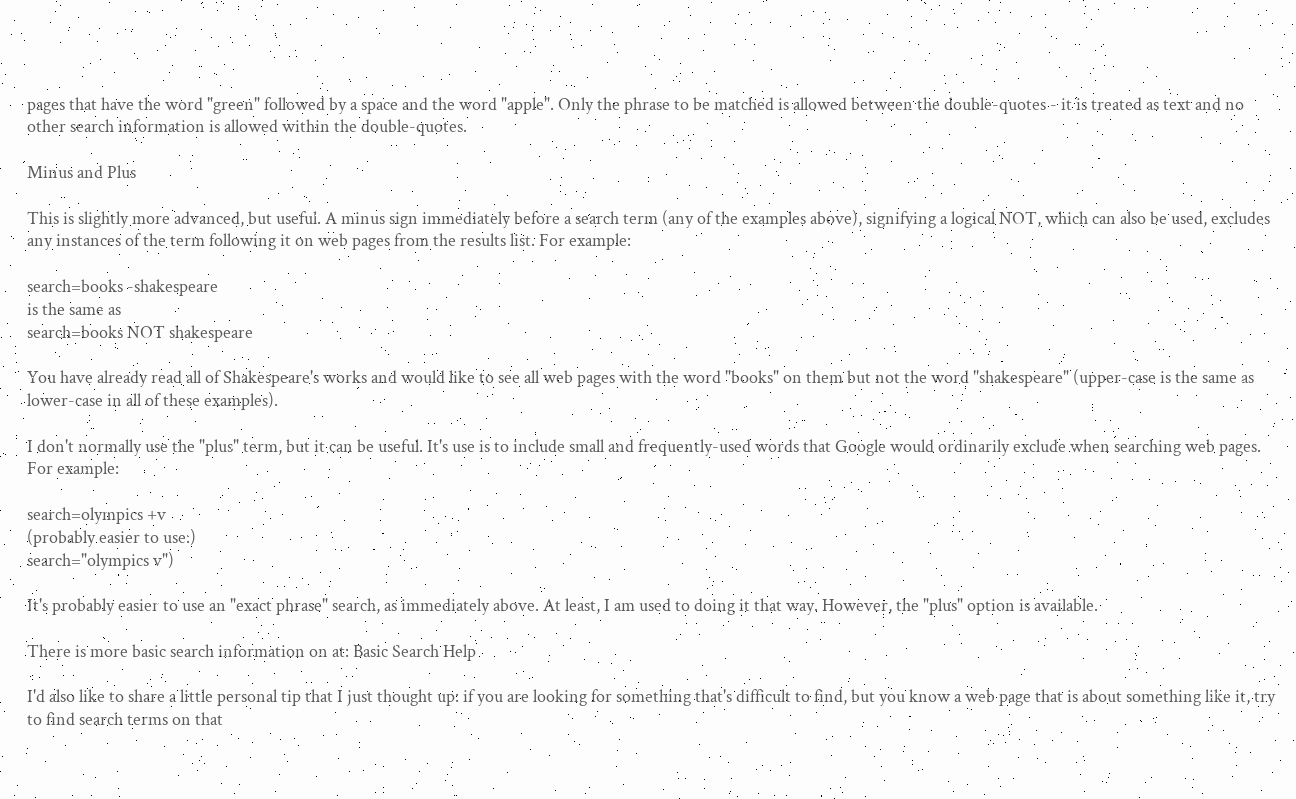pages that have the word "green" followed by a space and the word "apple". Only the phrase to be matched is allowed between the double-quotes - it is treated as text and no other search information is allowed within the double-quotes.

Minus and Plus

This is slightly more advanced, but useful. A minus sign immediately before a search term (any of the examples above), signifying a logical NOT, which can also be used, excludes any instances of the term following it on web pages from the results list. For example:

search=books -shakespeare
is the same as
search=books NOT shakespeare

You have already read all of Shakespeare's works and would like to see all web pages with the word "books" on them but not the word "shakespeare" (upper-case is the same as lower-case in all of these examples).

I don't normally use the "plus" term, but it can be useful. It's use is to include small and frequently-used words that Google would ordinarily exclude when searching web pages. For example:

search=olympics +v
(probably easier to use:)
search="olympics v")

It's probably easier to use an "exact phrase" search, as immediately above. At least, I am used to doing it that way. However, the "plus" option is available.

There is more basic search information on at: Basic Search Help

I'd also like to share a little personal tip that I just thought up: if you are looking for something that's difficult to find, but you know a web page that is about something like it, try to find search terms on that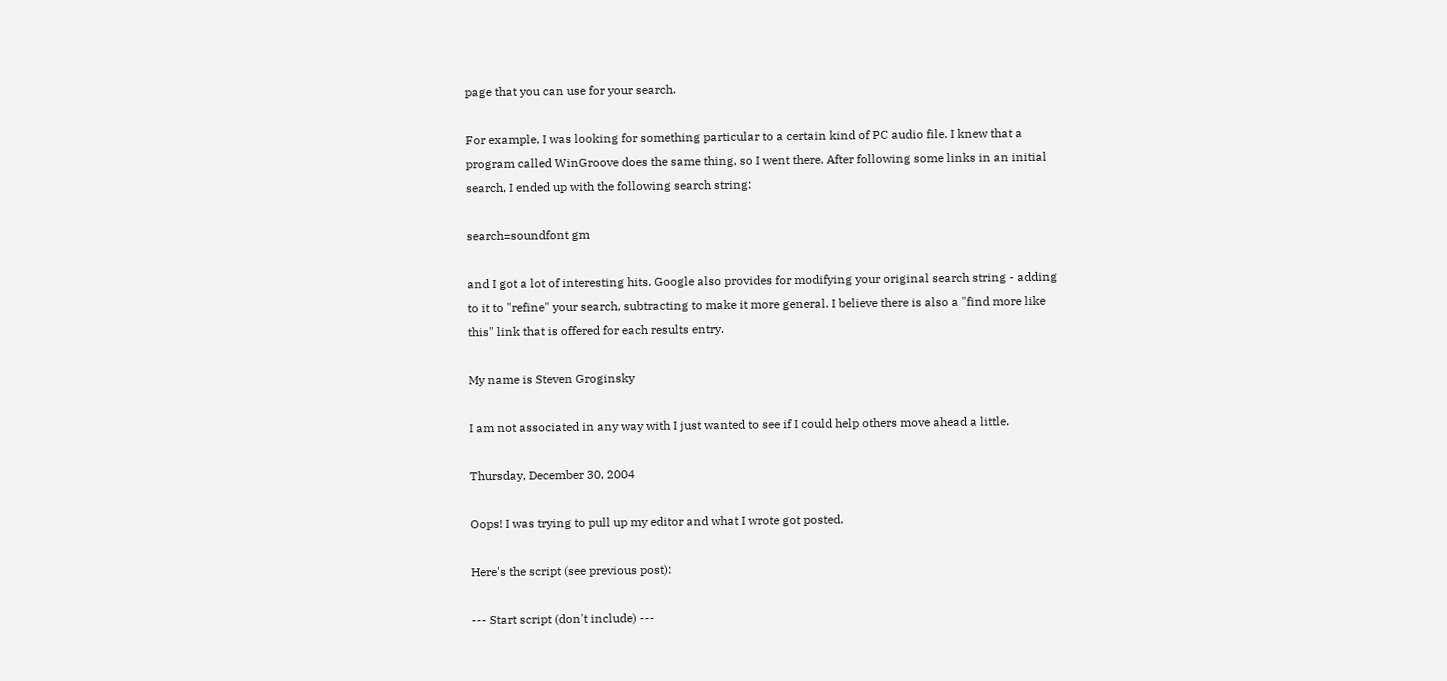page that you can use for your search.

For example, I was looking for something particular to a certain kind of PC audio file. I knew that a program called WinGroove does the same thing, so I went there. After following some links in an initial search, I ended up with the following search string:

search=soundfont gm

and I got a lot of interesting hits. Google also provides for modifying your original search string - adding to it to "refine" your search, subtracting to make it more general. I believe there is also a "find more like this" link that is offered for each results entry.

My name is Steven Groginsky

I am not associated in any way with I just wanted to see if I could help others move ahead a little.

Thursday, December 30, 2004

Oops! I was trying to pull up my editor and what I wrote got posted.

Here's the script (see previous post):

--- Start script (don't include) ---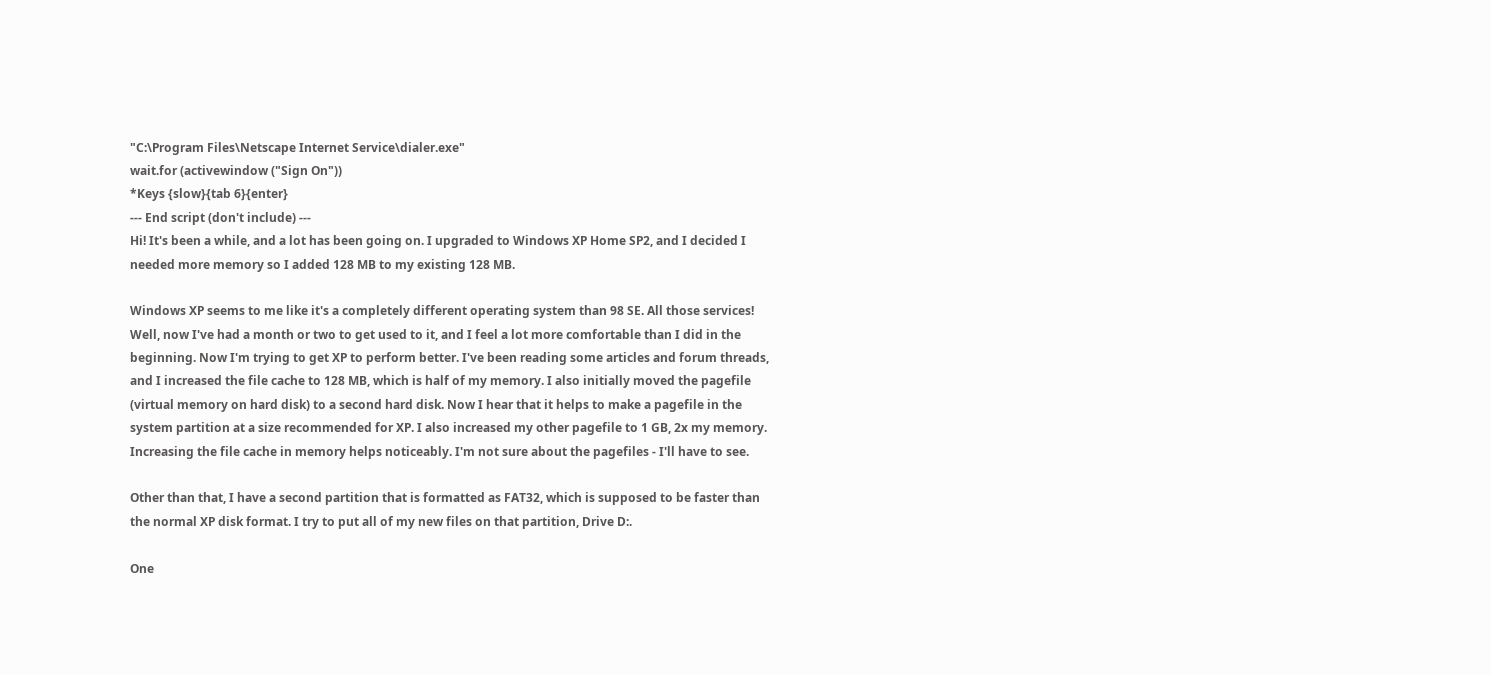"C:\Program Files\Netscape Internet Service\dialer.exe"
wait.for (activewindow ("Sign On"))
*Keys {slow}{tab 6}{enter}
--- End script (don't include) ---
Hi! It's been a while, and a lot has been going on. I upgraded to Windows XP Home SP2, and I decided I needed more memory so I added 128 MB to my existing 128 MB.

Windows XP seems to me like it's a completely different operating system than 98 SE. All those services! Well, now I've had a month or two to get used to it, and I feel a lot more comfortable than I did in the beginning. Now I'm trying to get XP to perform better. I've been reading some articles and forum threads, and I increased the file cache to 128 MB, which is half of my memory. I also initially moved the pagefile (virtual memory on hard disk) to a second hard disk. Now I hear that it helps to make a pagefile in the system partition at a size recommended for XP. I also increased my other pagefile to 1 GB, 2x my memory. Increasing the file cache in memory helps noticeably. I'm not sure about the pagefiles - I'll have to see.

Other than that, I have a second partition that is formatted as FAT32, which is supposed to be faster than the normal XP disk format. I try to put all of my new files on that partition, Drive D:.

One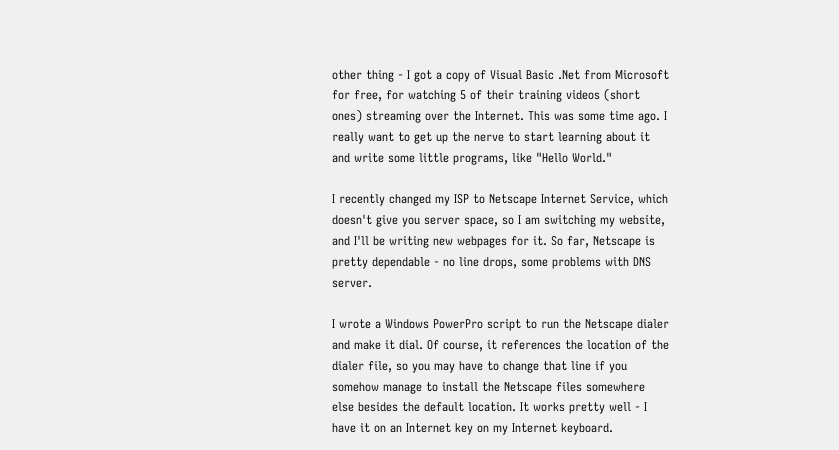other thing - I got a copy of Visual Basic .Net from Microsoft for free, for watching 5 of their training videos (short ones) streaming over the Internet. This was some time ago. I really want to get up the nerve to start learning about it and write some little programs, like "Hello World."

I recently changed my ISP to Netscape Internet Service, which doesn't give you server space, so I am switching my website, and I'll be writing new webpages for it. So far, Netscape is pretty dependable - no line drops, some problems with DNS server.

I wrote a Windows PowerPro script to run the Netscape dialer and make it dial. Of course, it references the location of the dialer file, so you may have to change that line if you somehow manage to install the Netscape files somewhere else besides the default location. It works pretty well - I have it on an Internet key on my Internet keyboard.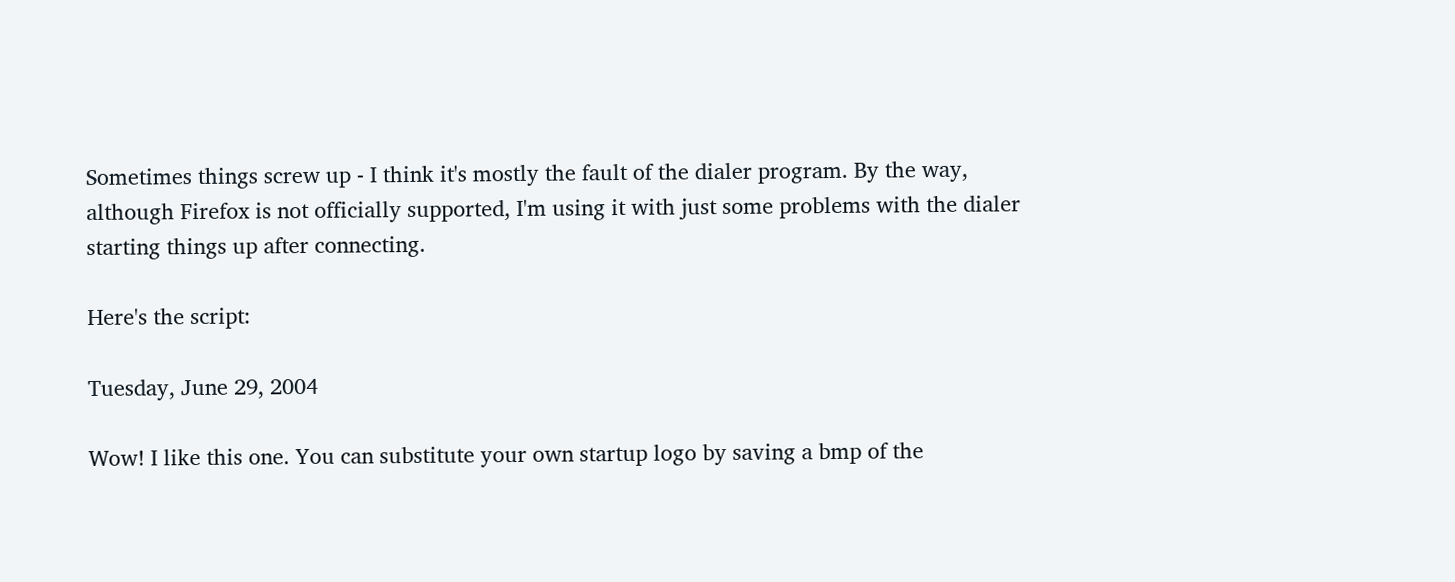Sometimes things screw up - I think it's mostly the fault of the dialer program. By the way, although Firefox is not officially supported, I'm using it with just some problems with the dialer starting things up after connecting.

Here's the script:

Tuesday, June 29, 2004

Wow! I like this one. You can substitute your own startup logo by saving a bmp of the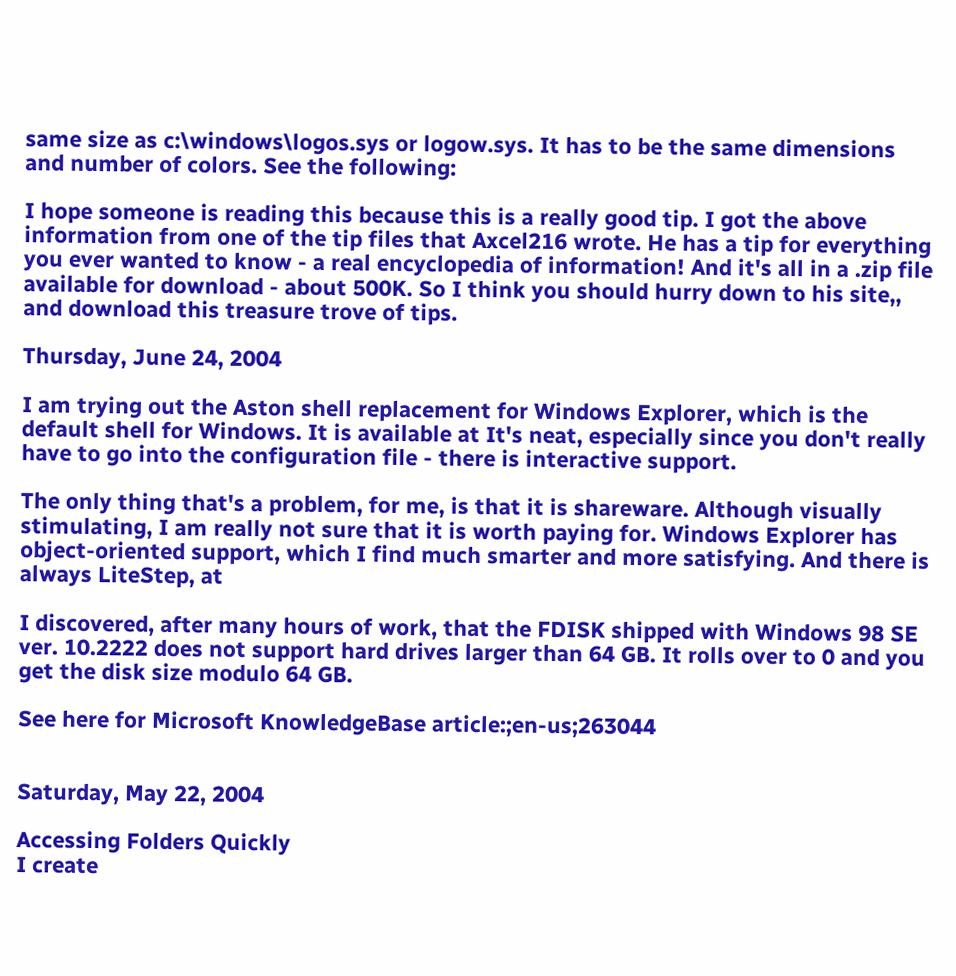same size as c:\windows\logos.sys or logow.sys. It has to be the same dimensions and number of colors. See the following:

I hope someone is reading this because this is a really good tip. I got the above information from one of the tip files that Axcel216 wrote. He has a tip for everything you ever wanted to know - a real encyclopedia of information! And it's all in a .zip file available for download - about 500K. So I think you should hurry down to his site,, and download this treasure trove of tips.

Thursday, June 24, 2004

I am trying out the Aston shell replacement for Windows Explorer, which is the default shell for Windows. It is available at It's neat, especially since you don't really have to go into the configuration file - there is interactive support.

The only thing that's a problem, for me, is that it is shareware. Although visually stimulating, I am really not sure that it is worth paying for. Windows Explorer has object-oriented support, which I find much smarter and more satisfying. And there is always LiteStep, at

I discovered, after many hours of work, that the FDISK shipped with Windows 98 SE ver. 10.2222 does not support hard drives larger than 64 GB. It rolls over to 0 and you get the disk size modulo 64 GB.

See here for Microsoft KnowledgeBase article:;en-us;263044


Saturday, May 22, 2004

Accessing Folders Quickly
I create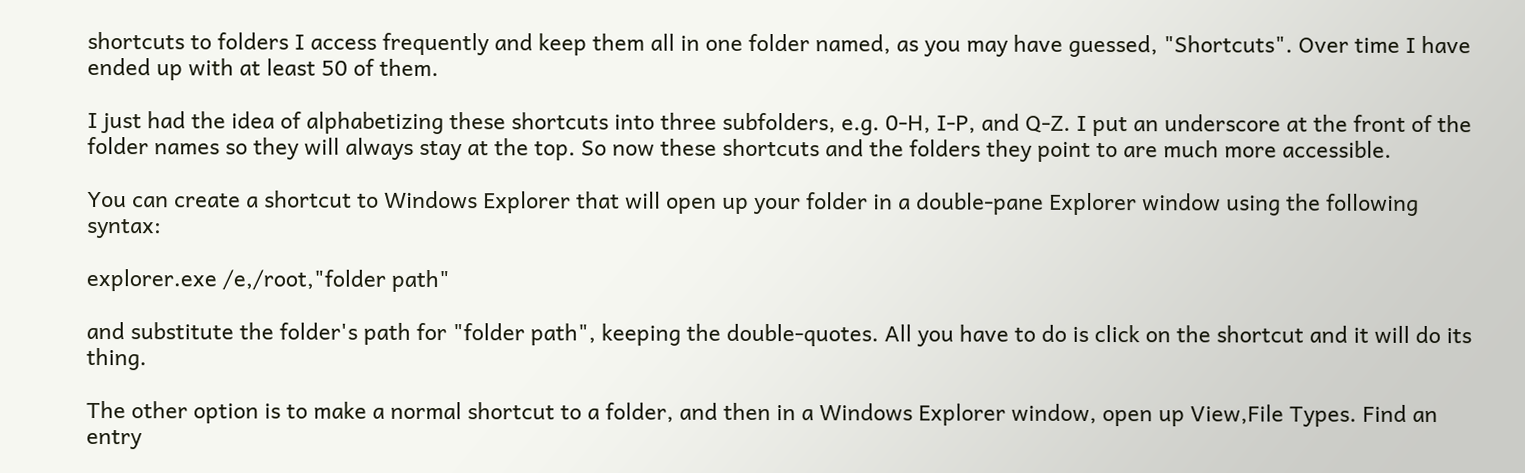shortcuts to folders I access frequently and keep them all in one folder named, as you may have guessed, "Shortcuts". Over time I have ended up with at least 50 of them.

I just had the idea of alphabetizing these shortcuts into three subfolders, e.g. 0-H, I-P, and Q-Z. I put an underscore at the front of the folder names so they will always stay at the top. So now these shortcuts and the folders they point to are much more accessible.

You can create a shortcut to Windows Explorer that will open up your folder in a double-pane Explorer window using the following syntax:

explorer.exe /e,/root,"folder path"

and substitute the folder's path for "folder path", keeping the double-quotes. All you have to do is click on the shortcut and it will do its thing.

The other option is to make a normal shortcut to a folder, and then in a Windows Explorer window, open up View,File Types. Find an entry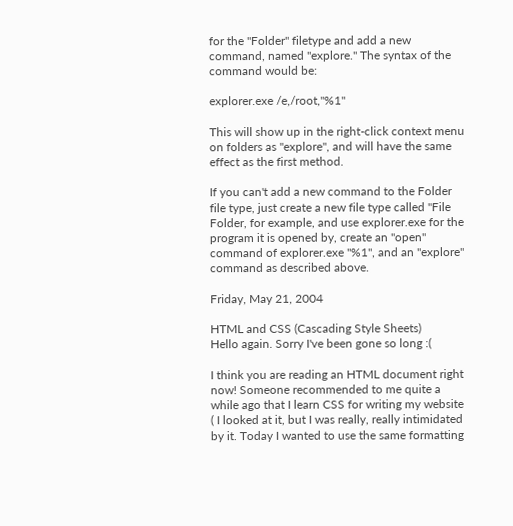for the "Folder" filetype and add a new command, named "explore." The syntax of the command would be:

explorer.exe /e,/root,"%1"

This will show up in the right-click context menu on folders as "explore", and will have the same effect as the first method.

If you can't add a new command to the Folder file type, just create a new file type called "File Folder, for example, and use explorer.exe for the program it is opened by, create an "open" command of explorer.exe "%1", and an "explore" command as described above.

Friday, May 21, 2004

HTML and CSS (Cascading Style Sheets)
Hello again. Sorry I've been gone so long :(

I think you are reading an HTML document right now! Someone recommended to me quite a while ago that I learn CSS for writing my website ( I looked at it, but I was really, really intimidated by it. Today I wanted to use the same formatting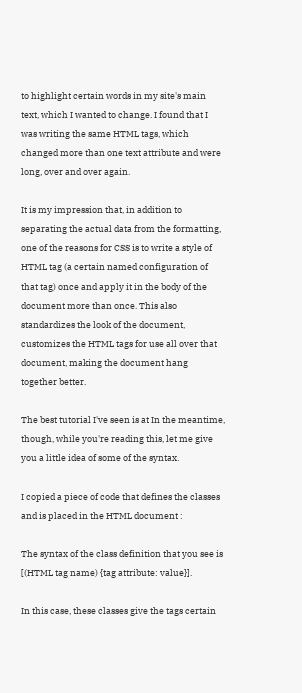to highlight certain words in my site's main text, which I wanted to change. I found that I was writing the same HTML tags, which changed more than one text attribute and were long, over and over again.

It is my impression that, in addition to separating the actual data from the formatting, one of the reasons for CSS is to write a style of HTML tag (a certain named configuration of that tag) once and apply it in the body of the document more than once. This also standardizes the look of the document, customizes the HTML tags for use all over that document, making the document hang together better.

The best tutorial I've seen is at In the meantime, though, while you're reading this, let me give you a little idea of some of the syntax.

I copied a piece of code that defines the classes and is placed in the HTML document :

The syntax of the class definition that you see is [(HTML tag name) {tag attribute: value}].

In this case, these classes give the tags certain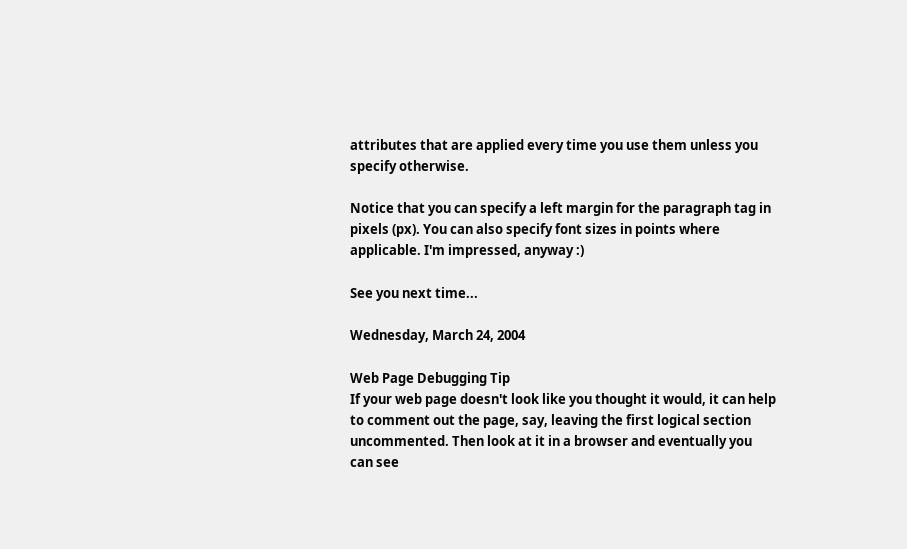attributes that are applied every time you use them unless you specify otherwise.

Notice that you can specify a left margin for the paragraph tag in pixels (px). You can also specify font sizes in points where applicable. I'm impressed, anyway :)

See you next time...

Wednesday, March 24, 2004

Web Page Debugging Tip
If your web page doesn't look like you thought it would, it can help to comment out the page, say, leaving the first logical section uncommented. Then look at it in a browser and eventually you can see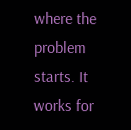where the problem starts. It works for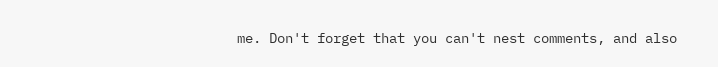me. Don't forget that you can't nest comments, and also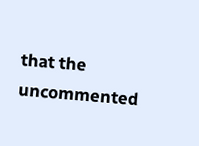that the uncommented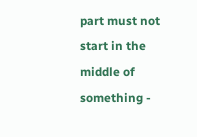part must not start in the middle of something -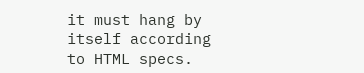it must hang by itself according to HTML specs.